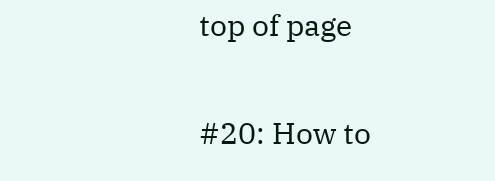top of page

#20: How to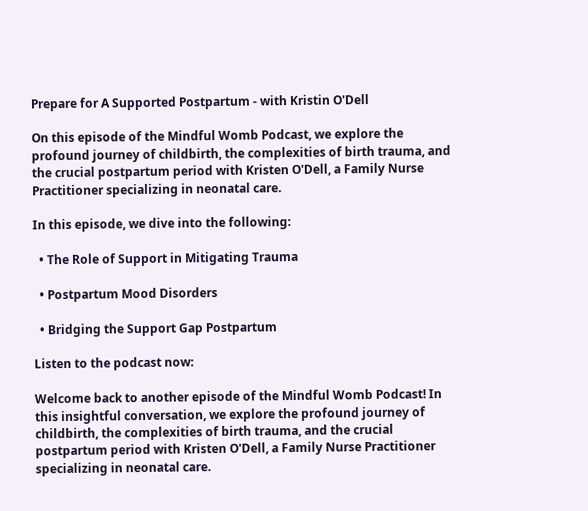Prepare for A Supported Postpartum - with Kristin O'Dell

On this episode of the Mindful Womb Podcast, we explore the profound journey of childbirth, the complexities of birth trauma, and the crucial postpartum period with Kristen O'Dell, a Family Nurse Practitioner specializing in neonatal care.

In this episode, we dive into the following:

  • The Role of Support in Mitigating Trauma

  • Postpartum Mood Disorders

  • Bridging the Support Gap Postpartum

Listen to the podcast now:

Welcome back to another episode of the Mindful Womb Podcast! In this insightful conversation, we explore the profound journey of childbirth, the complexities of birth trauma, and the crucial postpartum period with Kristen O'Dell, a Family Nurse Practitioner specializing in neonatal care.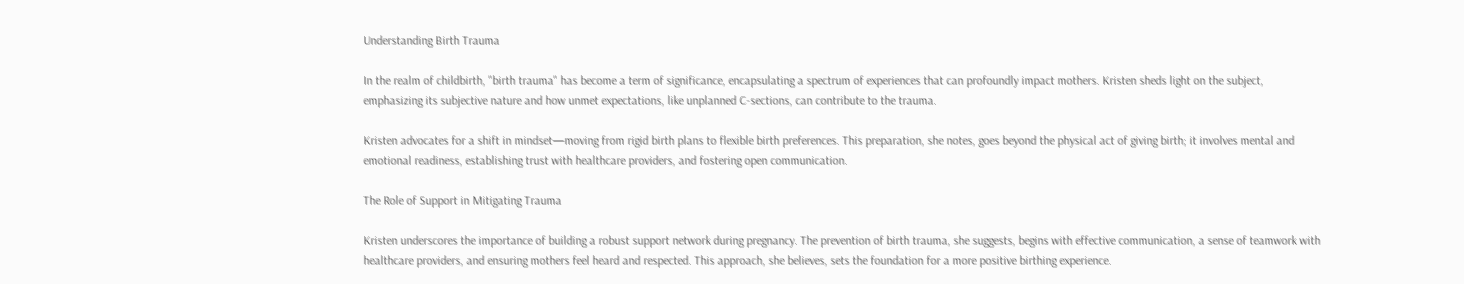Understanding Birth Trauma

In the realm of childbirth, "birth trauma" has become a term of significance, encapsulating a spectrum of experiences that can profoundly impact mothers. Kristen sheds light on the subject, emphasizing its subjective nature and how unmet expectations, like unplanned C-sections, can contribute to the trauma.

Kristen advocates for a shift in mindset—moving from rigid birth plans to flexible birth preferences. This preparation, she notes, goes beyond the physical act of giving birth; it involves mental and emotional readiness, establishing trust with healthcare providers, and fostering open communication.

The Role of Support in Mitigating Trauma

Kristen underscores the importance of building a robust support network during pregnancy. The prevention of birth trauma, she suggests, begins with effective communication, a sense of teamwork with healthcare providers, and ensuring mothers feel heard and respected. This approach, she believes, sets the foundation for a more positive birthing experience.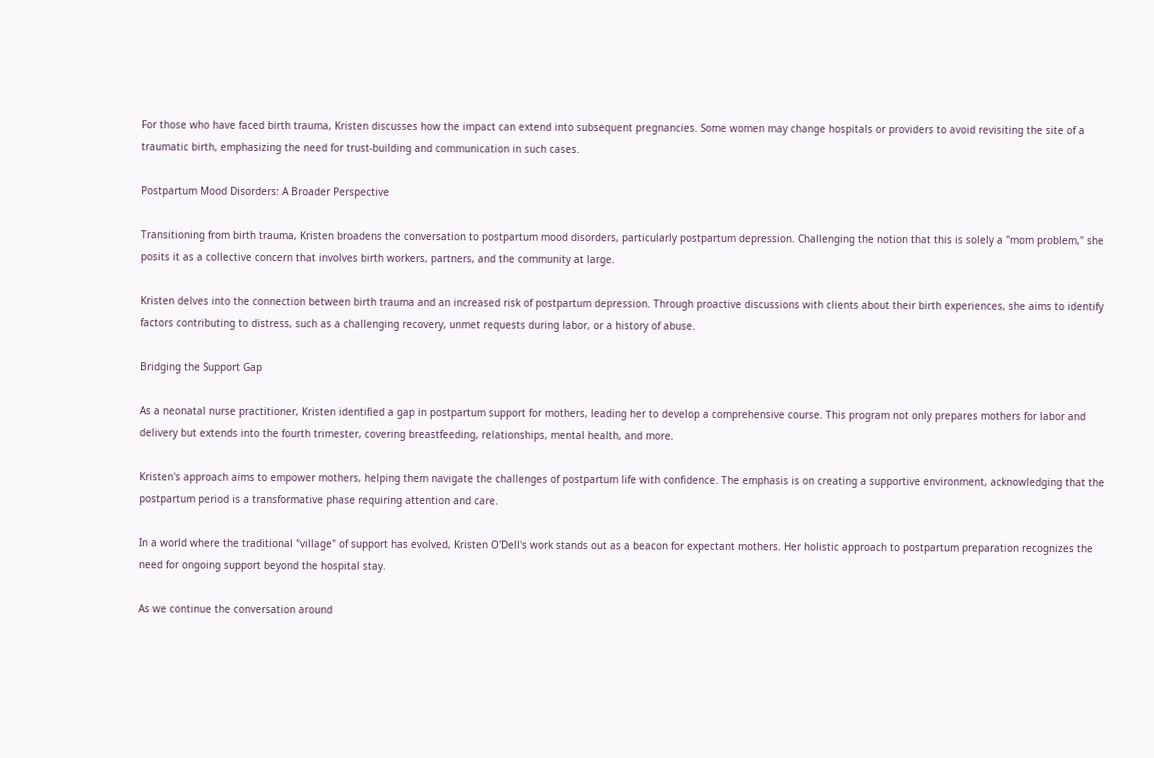For those who have faced birth trauma, Kristen discusses how the impact can extend into subsequent pregnancies. Some women may change hospitals or providers to avoid revisiting the site of a traumatic birth, emphasizing the need for trust-building and communication in such cases.

Postpartum Mood Disorders: A Broader Perspective

Transitioning from birth trauma, Kristen broadens the conversation to postpartum mood disorders, particularly postpartum depression. Challenging the notion that this is solely a "mom problem," she posits it as a collective concern that involves birth workers, partners, and the community at large.

Kristen delves into the connection between birth trauma and an increased risk of postpartum depression. Through proactive discussions with clients about their birth experiences, she aims to identify factors contributing to distress, such as a challenging recovery, unmet requests during labor, or a history of abuse.

Bridging the Support Gap

As a neonatal nurse practitioner, Kristen identified a gap in postpartum support for mothers, leading her to develop a comprehensive course. This program not only prepares mothers for labor and delivery but extends into the fourth trimester, covering breastfeeding, relationships, mental health, and more.

Kristen's approach aims to empower mothers, helping them navigate the challenges of postpartum life with confidence. The emphasis is on creating a supportive environment, acknowledging that the postpartum period is a transformative phase requiring attention and care.

In a world where the traditional "village" of support has evolved, Kristen O'Dell's work stands out as a beacon for expectant mothers. Her holistic approach to postpartum preparation recognizes the need for ongoing support beyond the hospital stay.

As we continue the conversation around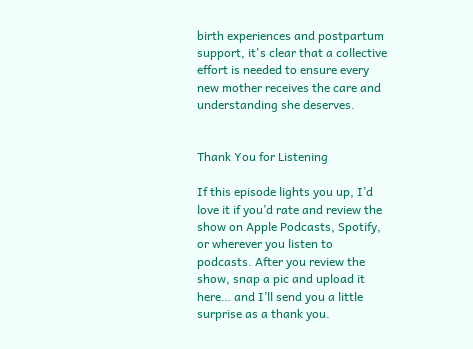birth experiences and postpartum support, it's clear that a collective effort is needed to ensure every new mother receives the care and understanding she deserves.


Thank You for Listening

If this episode lights you up, I’d love it if you’d rate and review the show on Apple Podcasts, Spotify, or wherever you listen to podcasts. After you review the show, snap a pic and upload it here… and I’ll send you a little surprise as a thank you.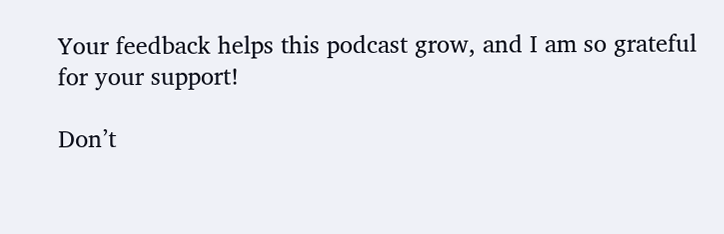Your feedback helps this podcast grow, and I am so grateful for your support!

Don’t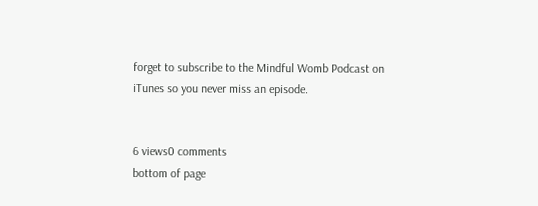forget to subscribe to the Mindful Womb Podcast on iTunes so you never miss an episode.


6 views0 comments
bottom of page